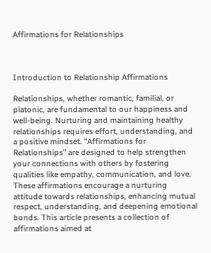Affirmations for Relationships



Introduction to Relationship Affirmations

Relationships, whether romantic, familial, or platonic, are fundamental to our happiness and well-being. Nurturing and maintaining healthy relationships requires effort, understanding, and a positive mindset. “Affirmations for Relationships” are designed to help strengthen your connections with others by fostering qualities like empathy, communication, and love. These affirmations encourage a nurturing attitude towards relationships, enhancing mutual respect, understanding, and deepening emotional bonds. This article presents a collection of affirmations aimed at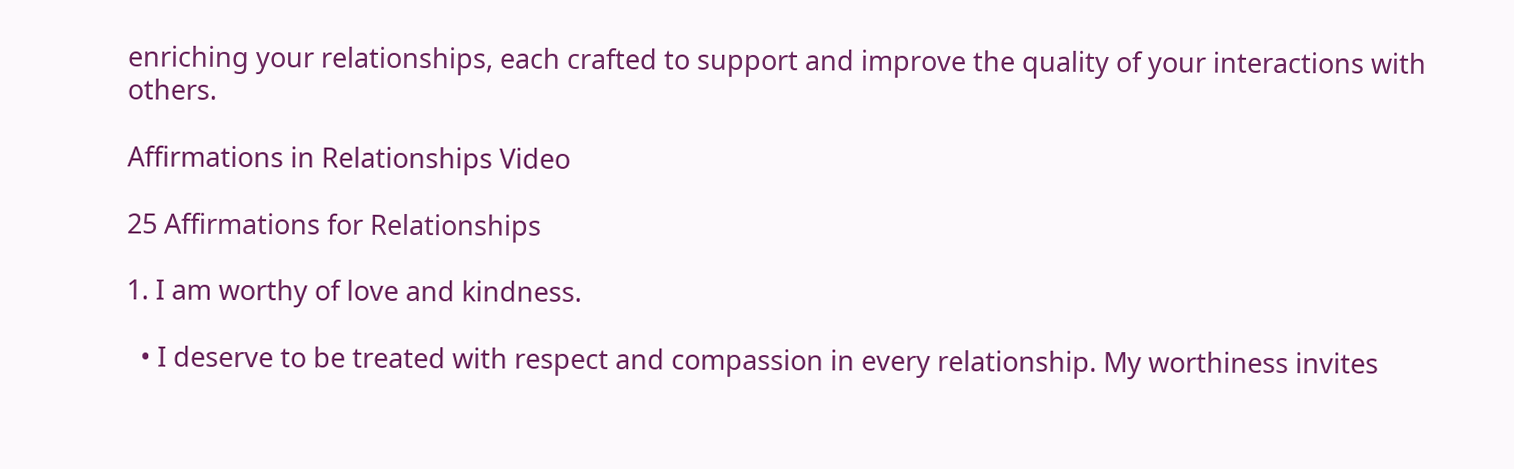enriching your relationships, each crafted to support and improve the quality of your interactions with others.

Affirmations in Relationships Video

25 Affirmations for Relationships

1. I am worthy of love and kindness.

  • I deserve to be treated with respect and compassion in every relationship. My worthiness invites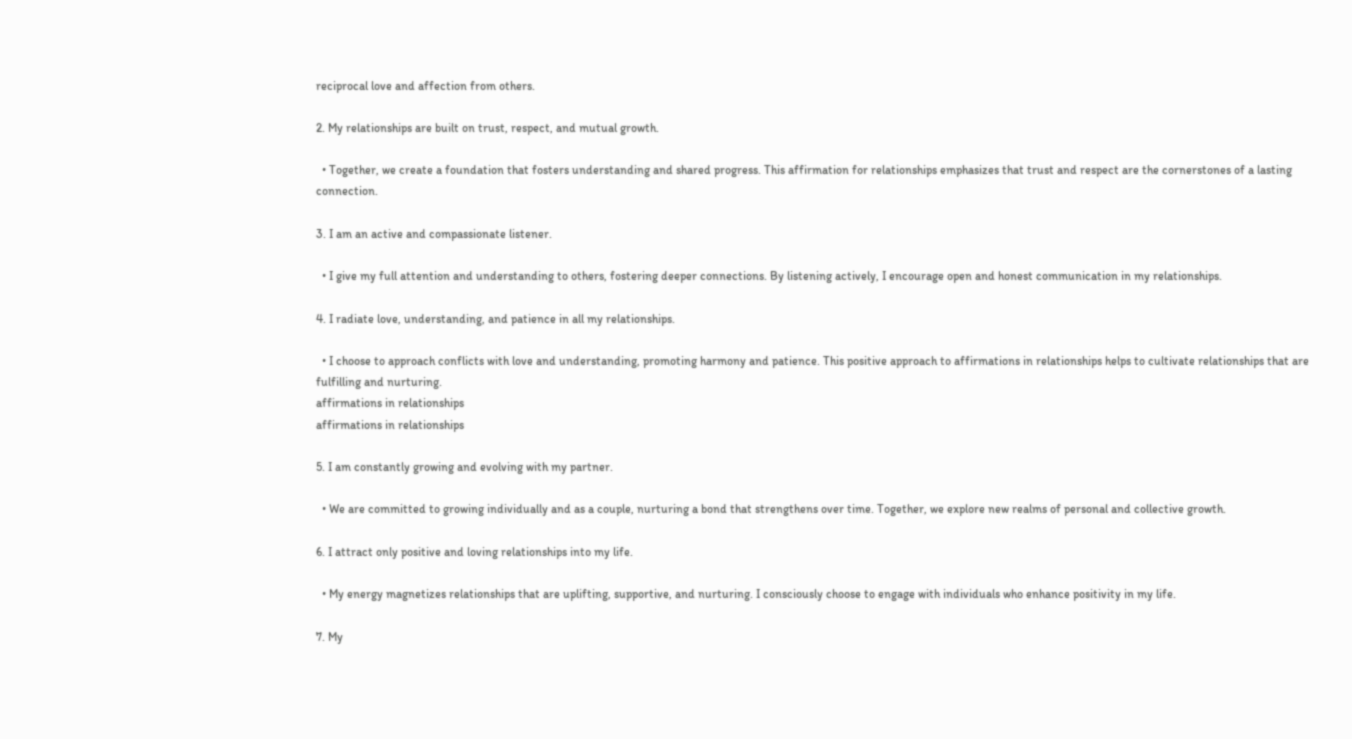reciprocal love and affection from others.

2. My relationships are built on trust, respect, and mutual growth.

  • Together, we create a foundation that fosters understanding and shared progress. This affirmation for relationships emphasizes that trust and respect are the cornerstones of a lasting connection.

3. I am an active and compassionate listener.

  • I give my full attention and understanding to others, fostering deeper connections. By listening actively, I encourage open and honest communication in my relationships.

4. I radiate love, understanding, and patience in all my relationships.

  • I choose to approach conflicts with love and understanding, promoting harmony and patience. This positive approach to affirmations in relationships helps to cultivate relationships that are fulfilling and nurturing.
affirmations in relationships
affirmations in relationships

5. I am constantly growing and evolving with my partner.

  • We are committed to growing individually and as a couple, nurturing a bond that strengthens over time. Together, we explore new realms of personal and collective growth.

6. I attract only positive and loving relationships into my life.

  • My energy magnetizes relationships that are uplifting, supportive, and nurturing. I consciously choose to engage with individuals who enhance positivity in my life.

7. My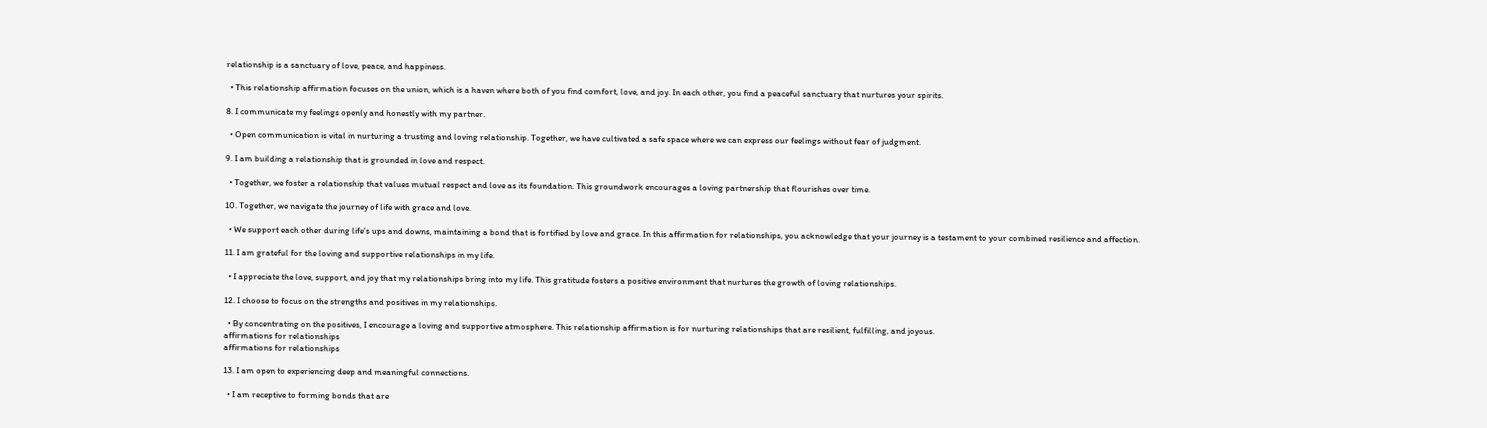relationship is a sanctuary of love, peace, and happiness.

  • This relationship affirmation focuses on the union, which is a haven where both of you find comfort, love, and joy. In each other, you find a peaceful sanctuary that nurtures your spirits.

8. I communicate my feelings openly and honestly with my partner.

  • Open communication is vital in nurturing a trusting and loving relationship. Together, we have cultivated a safe space where we can express our feelings without fear of judgment.

9. I am building a relationship that is grounded in love and respect.

  • Together, we foster a relationship that values mutual respect and love as its foundation. This groundwork encourages a loving partnership that flourishes over time.

10. Together, we navigate the journey of life with grace and love.

  • We support each other during life’s ups and downs, maintaining a bond that is fortified by love and grace. In this affirmation for relationships, you acknowledge that your journey is a testament to your combined resilience and affection.

11. I am grateful for the loving and supportive relationships in my life.

  • I appreciate the love, support, and joy that my relationships bring into my life. This gratitude fosters a positive environment that nurtures the growth of loving relationships.

12. I choose to focus on the strengths and positives in my relationships.

  • By concentrating on the positives, I encourage a loving and supportive atmosphere. This relationship affirmation is for nurturing relationships that are resilient, fulfilling, and joyous.
affirmations for relationships
affirmations for relationships

13. I am open to experiencing deep and meaningful connections.

  • I am receptive to forming bonds that are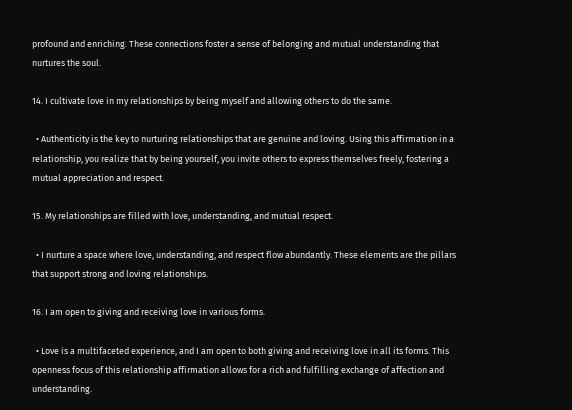profound and enriching. These connections foster a sense of belonging and mutual understanding that nurtures the soul.

14. I cultivate love in my relationships by being myself and allowing others to do the same.

  • Authenticity is the key to nurturing relationships that are genuine and loving. Using this affirmation in a relationship, you realize that by being yourself, you invite others to express themselves freely, fostering a mutual appreciation and respect.

15. My relationships are filled with love, understanding, and mutual respect.

  • I nurture a space where love, understanding, and respect flow abundantly. These elements are the pillars that support strong and loving relationships.

16. I am open to giving and receiving love in various forms.

  • Love is a multifaceted experience, and I am open to both giving and receiving love in all its forms. This openness focus of this relationship affirmation allows for a rich and fulfilling exchange of affection and understanding.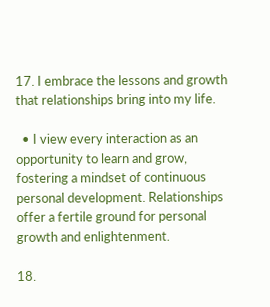17. I embrace the lessons and growth that relationships bring into my life.

  • I view every interaction as an opportunity to learn and grow, fostering a mindset of continuous personal development. Relationships offer a fertile ground for personal growth and enlightenment.

18.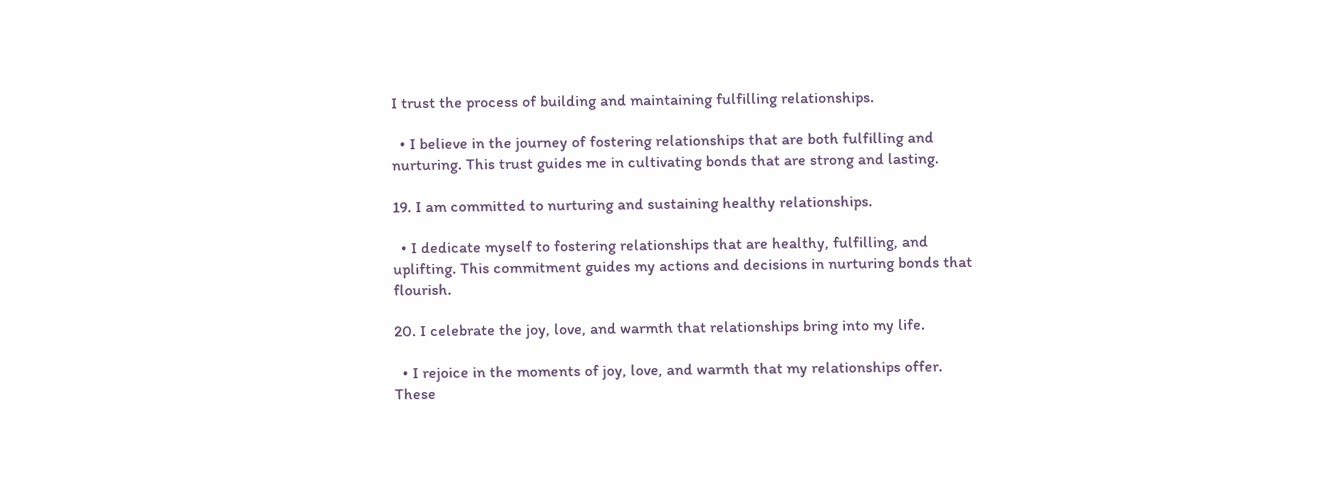I trust the process of building and maintaining fulfilling relationships.

  • I believe in the journey of fostering relationships that are both fulfilling and nurturing. This trust guides me in cultivating bonds that are strong and lasting.

19. I am committed to nurturing and sustaining healthy relationships.

  • I dedicate myself to fostering relationships that are healthy, fulfilling, and uplifting. This commitment guides my actions and decisions in nurturing bonds that flourish.

20. I celebrate the joy, love, and warmth that relationships bring into my life.

  • I rejoice in the moments of joy, love, and warmth that my relationships offer. These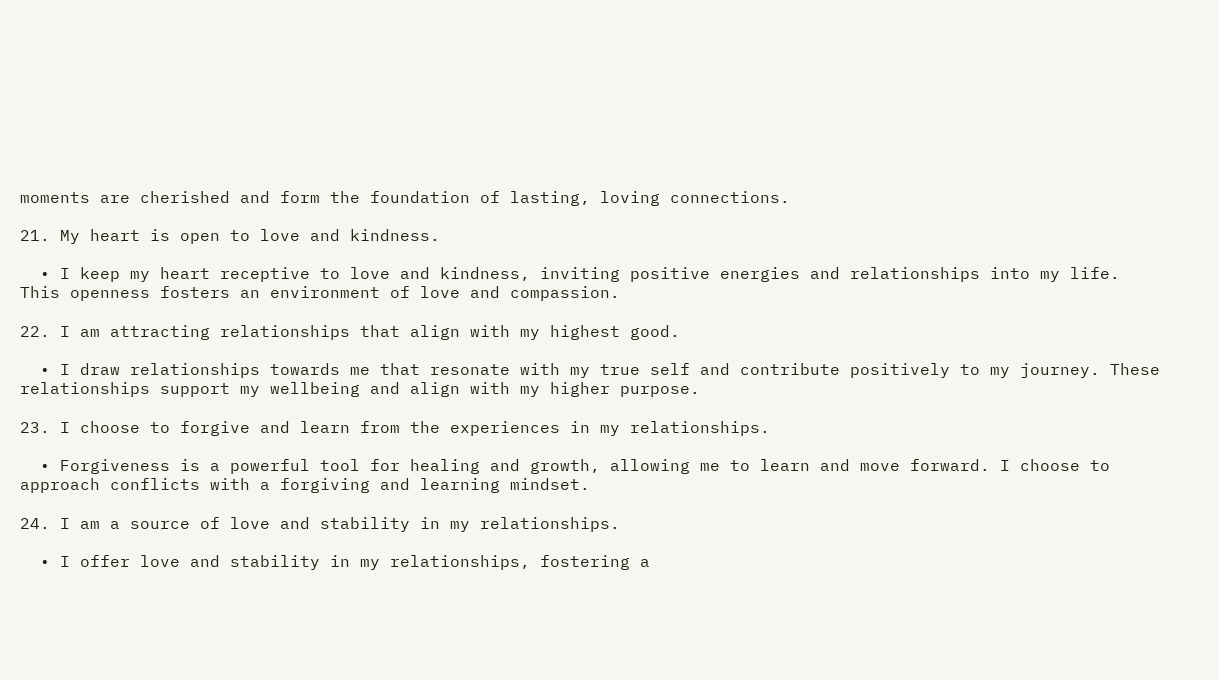moments are cherished and form the foundation of lasting, loving connections.

21. My heart is open to love and kindness.

  • I keep my heart receptive to love and kindness, inviting positive energies and relationships into my life. This openness fosters an environment of love and compassion.

22. I am attracting relationships that align with my highest good.

  • I draw relationships towards me that resonate with my true self and contribute positively to my journey. These relationships support my wellbeing and align with my higher purpose.

23. I choose to forgive and learn from the experiences in my relationships.

  • Forgiveness is a powerful tool for healing and growth, allowing me to learn and move forward. I choose to approach conflicts with a forgiving and learning mindset.

24. I am a source of love and stability in my relationships.

  • I offer love and stability in my relationships, fostering a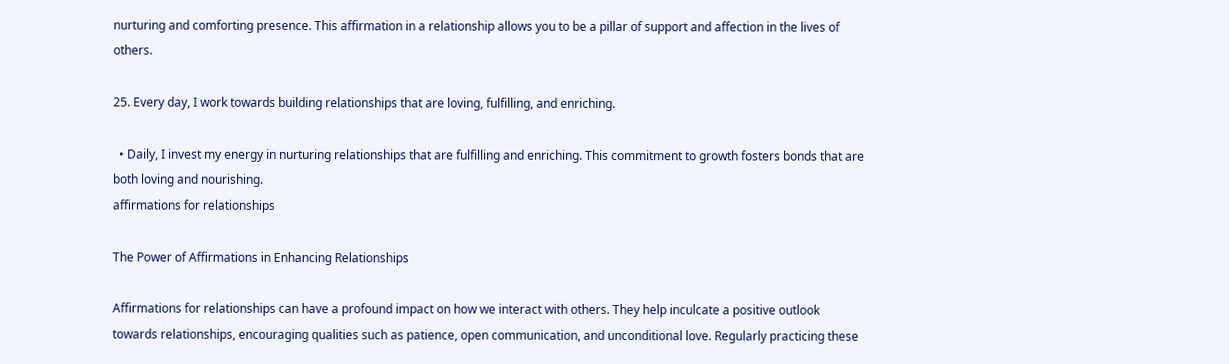nurturing and comforting presence. This affirmation in a relationship allows you to be a pillar of support and affection in the lives of others.

25. Every day, I work towards building relationships that are loving, fulfilling, and enriching.

  • Daily, I invest my energy in nurturing relationships that are fulfilling and enriching. This commitment to growth fosters bonds that are both loving and nourishing.
affirmations for relationships

The Power of Affirmations in Enhancing Relationships

Affirmations for relationships can have a profound impact on how we interact with others. They help inculcate a positive outlook towards relationships, encouraging qualities such as patience, open communication, and unconditional love. Regularly practicing these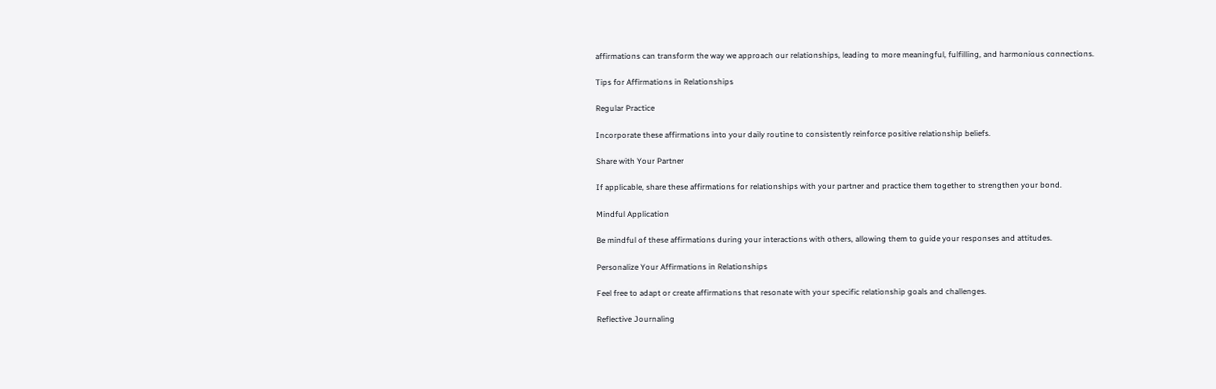affirmations can transform the way we approach our relationships, leading to more meaningful, fulfilling, and harmonious connections.

Tips for Affirmations in Relationships

Regular Practice

Incorporate these affirmations into your daily routine to consistently reinforce positive relationship beliefs.

Share with Your Partner

If applicable, share these affirmations for relationships with your partner and practice them together to strengthen your bond.

Mindful Application

Be mindful of these affirmations during your interactions with others, allowing them to guide your responses and attitudes.

Personalize Your Affirmations in Relationships

Feel free to adapt or create affirmations that resonate with your specific relationship goals and challenges.

Reflective Journaling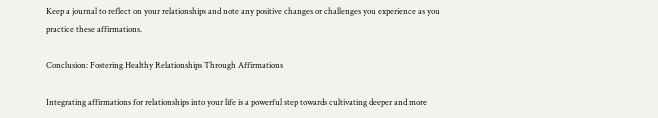Keep a journal to reflect on your relationships and note any positive changes or challenges you experience as you practice these affirmations.

Conclusion: Fostering Healthy Relationships Through Affirmations

Integrating affirmations for relationships into your life is a powerful step towards cultivating deeper and more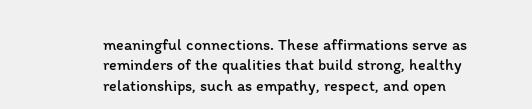meaningful connections. These affirmations serve as reminders of the qualities that build strong, healthy relationships, such as empathy, respect, and open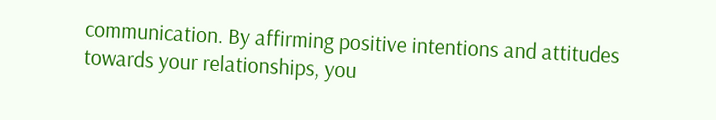communication. By affirming positive intentions and attitudes towards your relationships, you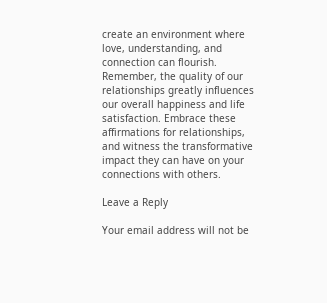create an environment where love, understanding, and connection can flourish. Remember, the quality of our relationships greatly influences our overall happiness and life satisfaction. Embrace these affirmations for relationships, and witness the transformative impact they can have on your connections with others.

Leave a Reply

Your email address will not be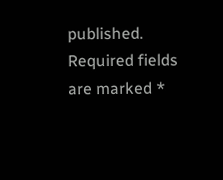published. Required fields are marked *